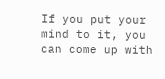If you put your mind to it, you can come up with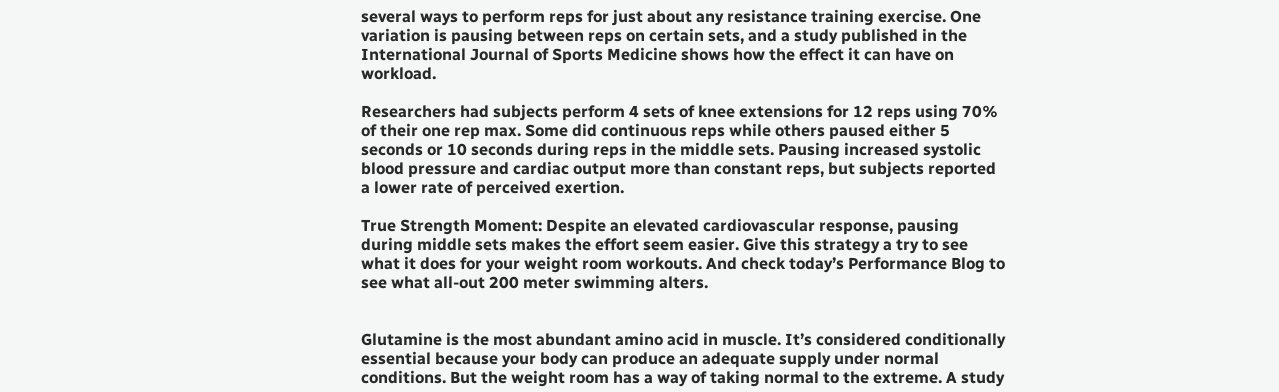several ways to perform reps for just about any resistance training exercise. One variation is pausing between reps on certain sets, and a study published in the International Journal of Sports Medicine shows how the effect it can have on workload.

Researchers had subjects perform 4 sets of knee extensions for 12 reps using 70% of their one rep max. Some did continuous reps while others paused either 5 seconds or 10 seconds during reps in the middle sets. Pausing increased systolic blood pressure and cardiac output more than constant reps, but subjects reported a lower rate of perceived exertion.

True Strength Moment: Despite an elevated cardiovascular response, pausing during middle sets makes the effort seem easier. Give this strategy a try to see what it does for your weight room workouts. And check today’s Performance Blog to see what all-out 200 meter swimming alters.


Glutamine is the most abundant amino acid in muscle. It’s considered conditionally essential because your body can produce an adequate supply under normal conditions. But the weight room has a way of taking normal to the extreme. A study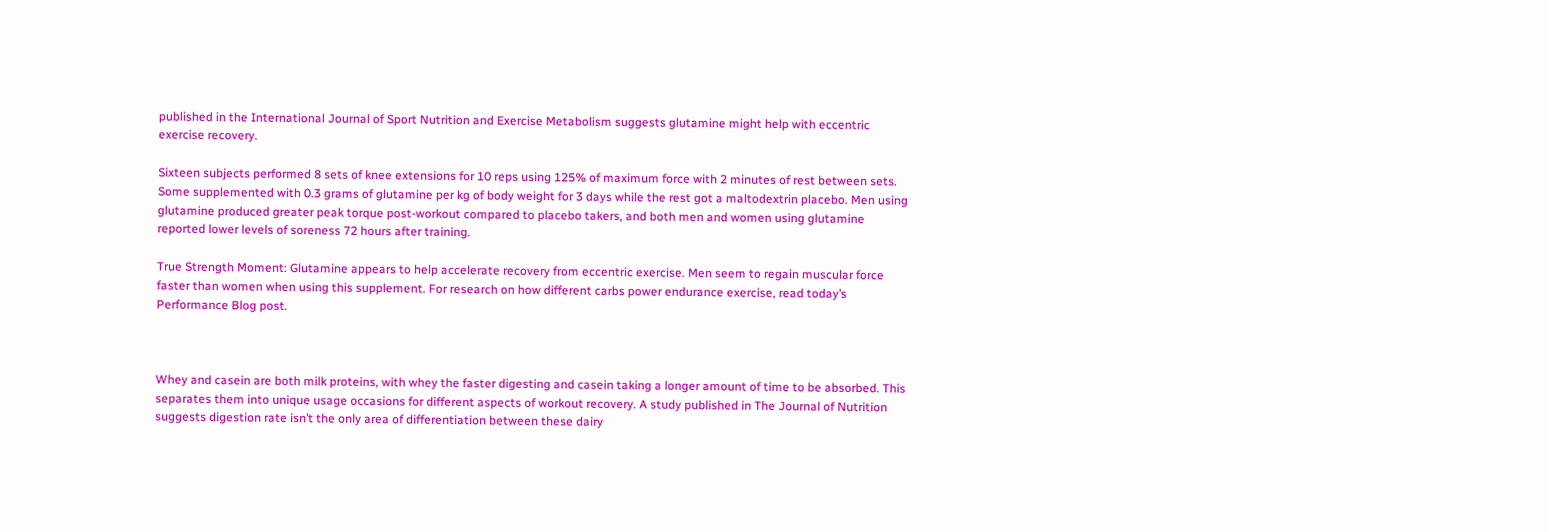published in the International Journal of Sport Nutrition and Exercise Metabolism suggests glutamine might help with eccentric exercise recovery.

Sixteen subjects performed 8 sets of knee extensions for 10 reps using 125% of maximum force with 2 minutes of rest between sets. Some supplemented with 0.3 grams of glutamine per kg of body weight for 3 days while the rest got a maltodextrin placebo. Men using glutamine produced greater peak torque post-workout compared to placebo takers, and both men and women using glutamine reported lower levels of soreness 72 hours after training.

True Strength Moment: Glutamine appears to help accelerate recovery from eccentric exercise. Men seem to regain muscular force faster than women when using this supplement. For research on how different carbs power endurance exercise, read today’s Performance Blog post.



Whey and casein are both milk proteins, with whey the faster digesting and casein taking a longer amount of time to be absorbed. This separates them into unique usage occasions for different aspects of workout recovery. A study published in The Journal of Nutrition suggests digestion rate isn’t the only area of differentiation between these dairy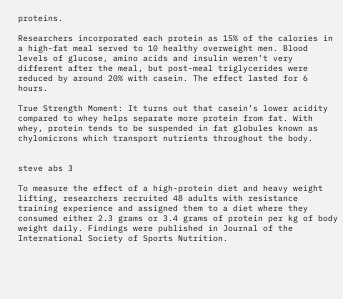proteins.

Researchers incorporated each protein as 15% of the calories in a high-fat meal served to 10 healthy overweight men. Blood levels of glucose, amino acids and insulin weren’t very different after the meal, but post-meal triglycerides were reduced by around 20% with casein. The effect lasted for 6 hours.

True Strength Moment: It turns out that casein’s lower acidity compared to whey helps separate more protein from fat. With whey, protein tends to be suspended in fat globules known as chylomicrons which transport nutrients throughout the body.


steve abs 3

To measure the effect of a high-protein diet and heavy weight lifting, researchers recruited 48 adults with resistance training experience and assigned them to a diet where they consumed either 2.3 grams or 3.4 grams of protein per kg of body weight daily. Findings were published in Journal of the International Society of Sports Nutrition.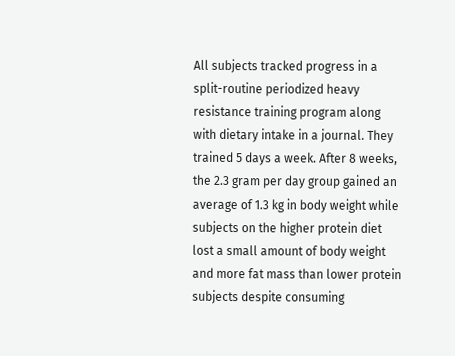All subjects tracked progress in a split-routine periodized heavy resistance training program along with dietary intake in a journal. They trained 5 days a week. After 8 weeks, the 2.3 gram per day group gained an average of 1.3 kg in body weight while subjects on the higher protein diet lost a small amount of body weight and more fat mass than lower protein subjects despite consuming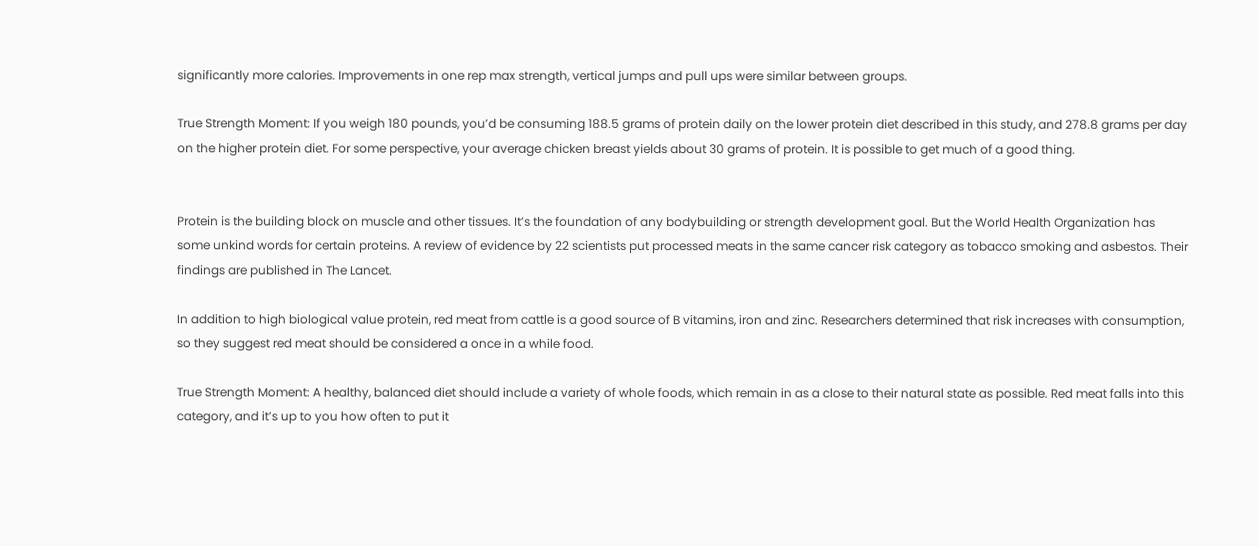significantly more calories. Improvements in one rep max strength, vertical jumps and pull ups were similar between groups.

True Strength Moment: If you weigh 180 pounds, you’d be consuming 188.5 grams of protein daily on the lower protein diet described in this study, and 278.8 grams per day on the higher protein diet. For some perspective, your average chicken breast yields about 30 grams of protein. It is possible to get much of a good thing.


Protein is the building block on muscle and other tissues. It’s the foundation of any bodybuilding or strength development goal. But the World Health Organization has some unkind words for certain proteins. A review of evidence by 22 scientists put processed meats in the same cancer risk category as tobacco smoking and asbestos. Their findings are published in The Lancet.

In addition to high biological value protein, red meat from cattle is a good source of B vitamins, iron and zinc. Researchers determined that risk increases with consumption, so they suggest red meat should be considered a once in a while food.

True Strength Moment: A healthy, balanced diet should include a variety of whole foods, which remain in as a close to their natural state as possible. Red meat falls into this category, and it’s up to you how often to put it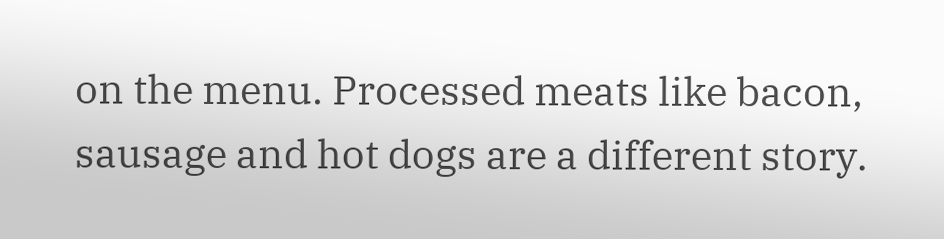on the menu. Processed meats like bacon, sausage and hot dogs are a different story.